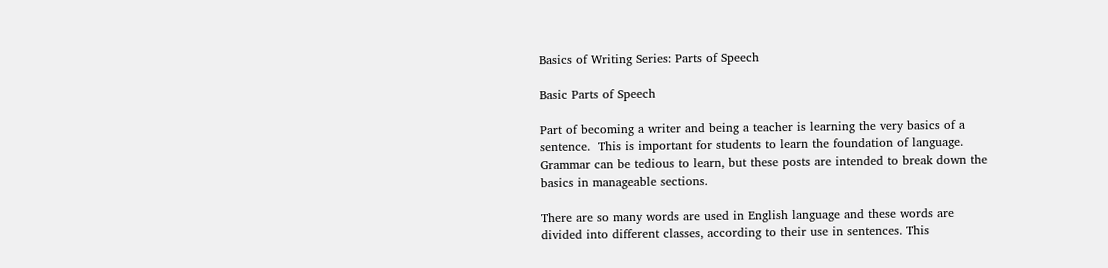Basics of Writing Series: Parts of Speech

Basic Parts of Speech

Part of becoming a writer and being a teacher is learning the very basics of a sentence.  This is important for students to learn the foundation of language.  Grammar can be tedious to learn, but these posts are intended to break down the basics in manageable sections.

There are so many words are used in English language and these words are divided into different classes, according to their use in sentences. This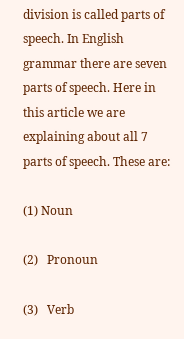division is called parts of speech. In English grammar there are seven parts of speech. Here in this article we are explaining about all 7 parts of speech. These are:

(1) Noun

(2)   Pronoun

(3)   Verb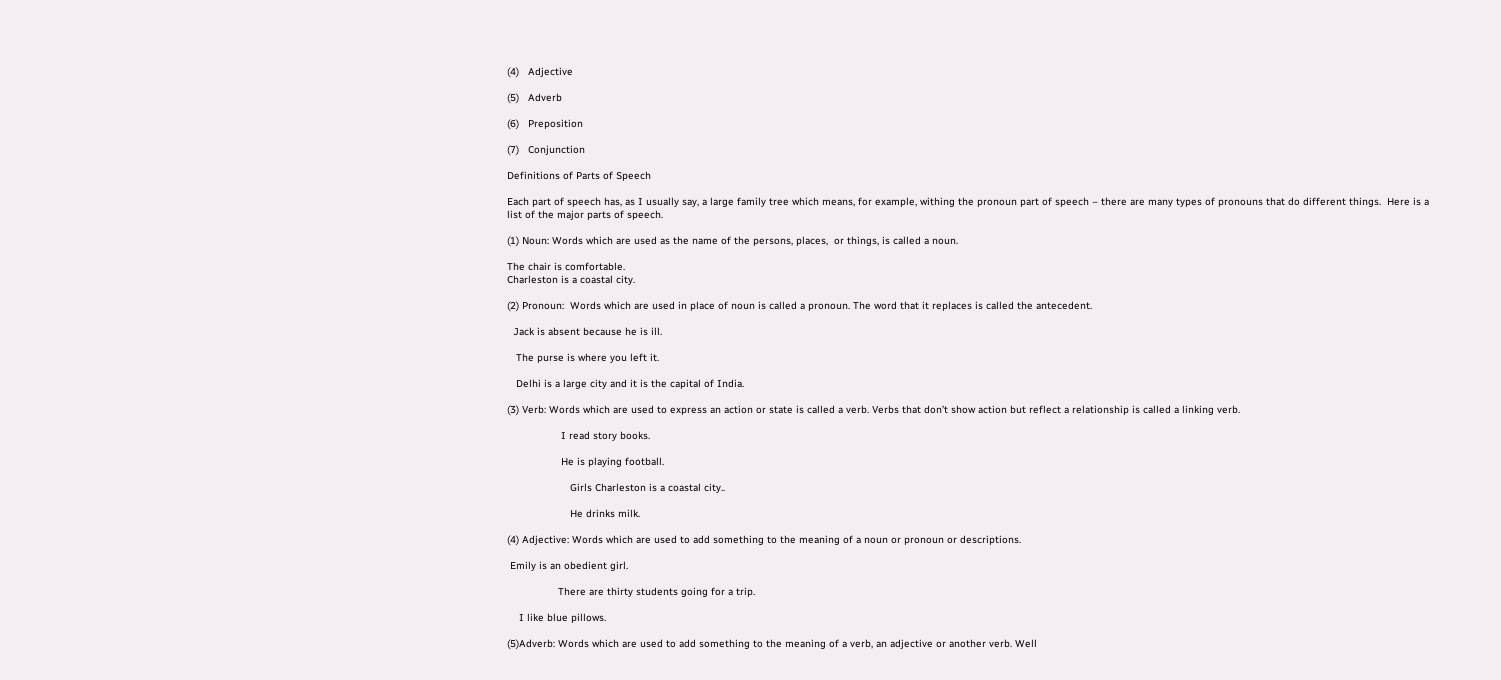(4)   Adjective

(5)   Adverb

(6)   Preposition

(7)   Conjunction

Definitions of Parts of Speech

Each part of speech has, as I usually say, a large family tree which means, for example, withing the pronoun part of speech – there are many types of pronouns that do different things.  Here is a list of the major parts of speech.

(1) Noun: Words which are used as the name of the persons, places,  or things, is called a noun.

The chair is comfortable.
Charleston is a coastal city.

(2) Pronoun:  Words which are used in place of noun is called a pronoun. The word that it replaces is called the antecedent.

  Jack is absent because he is ill.

   The purse is where you left it.

   Delhi is a large city and it is the capital of India.

(3) Verb: Words which are used to express an action or state is called a verb. Verbs that don’t show action but reflect a relationship is called a linking verb.

                  I read story books.

                  He is playing football.

                     Girls Charleston is a coastal city..

                     He drinks milk.

(4) Adjective: Words which are used to add something to the meaning of a noun or pronoun or descriptions.

 Emily is an obedient girl.

                 There are thirty students going for a trip.

    I like blue pillows.

(5)Adverb: Words which are used to add something to the meaning of a verb, an adjective or another verb. Well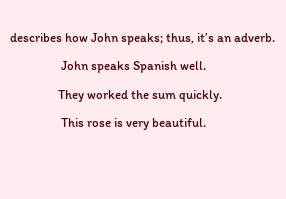describes how John speaks; thus, it’s an adverb.

                 John speaks Spanish well.

                They worked the sum quickly.

                 This rose is very beautiful.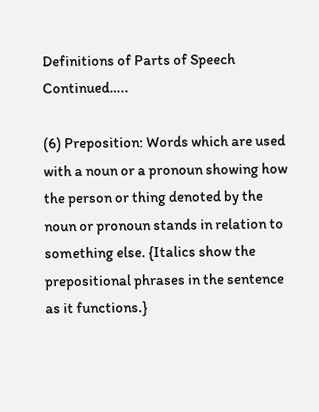Definitions of Parts of Speech Continued…..

(6) Preposition: Words which are used with a noun or a pronoun showing how the person or thing denoted by the noun or pronoun stands in relation to something else. {Italics show the prepositional phrases in the sentence as it functions.}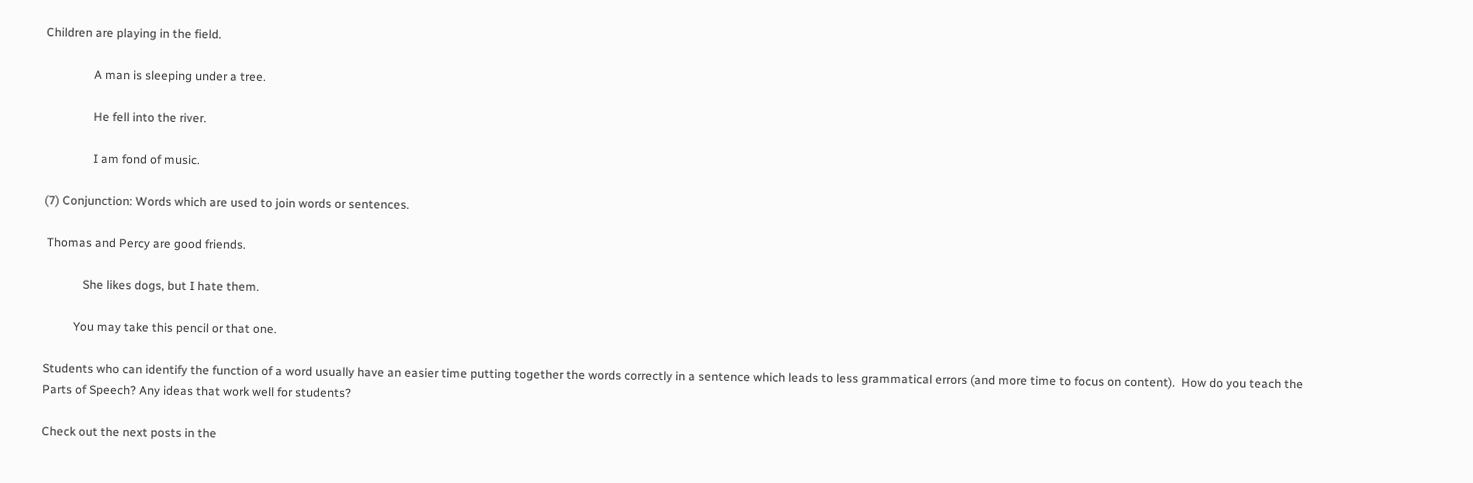Children are playing in the field.

                A man is sleeping under a tree.

                He fell into the river.

                I am fond of music.

(7) Conjunction: Words which are used to join words or sentences.

 Thomas and Percy are good friends.

             She likes dogs, but I hate them.

          You may take this pencil or that one.

Students who can identify the function of a word usually have an easier time putting together the words correctly in a sentence which leads to less grammatical errors (and more time to focus on content).  How do you teach the Parts of Speech? Any ideas that work well for students?

Check out the next posts in the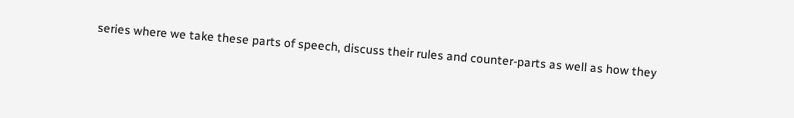series where we take these parts of speech, discuss their rules and counter-parts as well as how they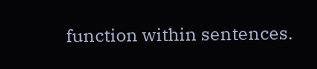function within sentences.